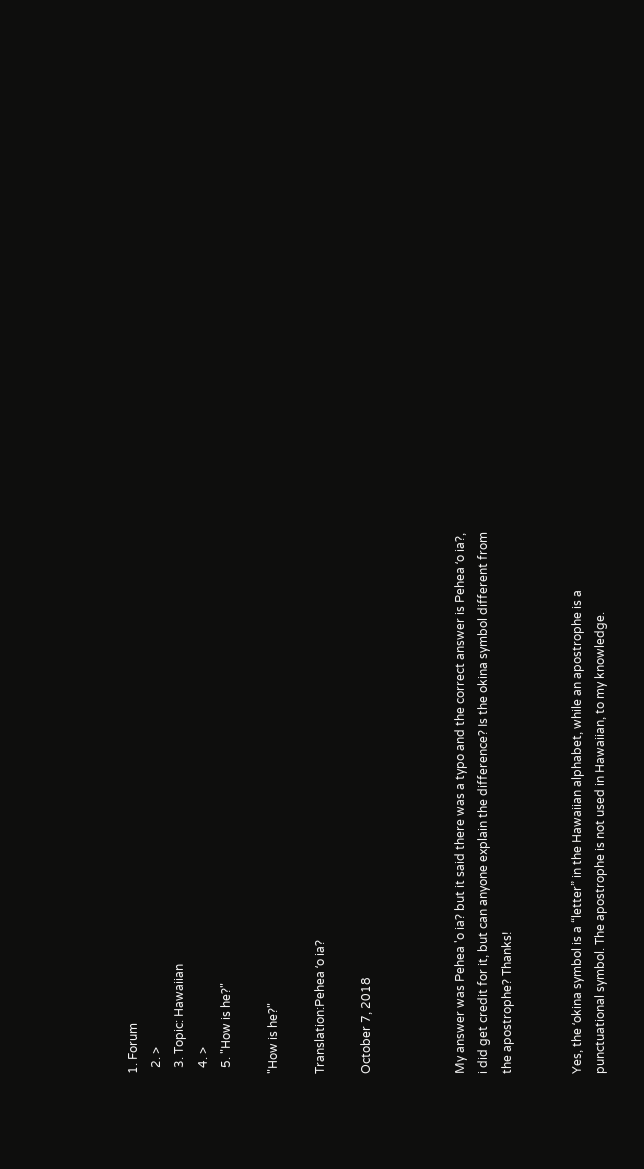1. Forum
  2. >
  3. Topic: Hawaiian
  4. >
  5. "How is he?"

"How is he?"

Translation:Pehea ʻo ia?

October 7, 2018



My answer was Pehea 'o ia? but it said there was a typo and the correct answer is Pehea ʻo ia?, i did get credit for it, but can anyone explain the difference? Is the okina symbol different from the apostrophe? Thanks!


Yes, the ʻokina symbol is a “letter” in the Hawaiian alphabet, while an apostrophe is a punctuational symbol. The apostrophe is not used in Hawaiian, to my knowledge.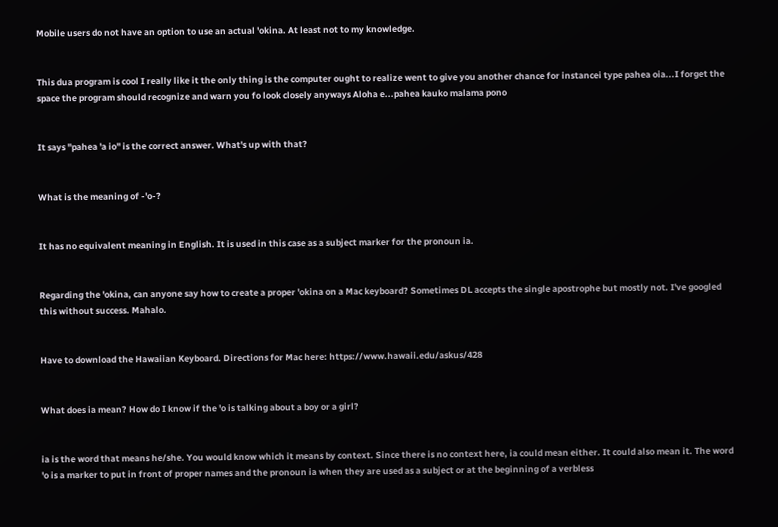Mobile users do not have an option to use an actual 'okina. At least not to my knowledge.


This dua program is cool I really like it the only thing is the computer ought to realize went to give you another chance for instancei type pahea oia...I forget the space the program should recognize and warn you fo look closely anyways Aloha e...pahea kauko malama pono


It says "pahea 'a io" is the correct answer. What's up with that?


What is the meaning of -'o-?


It has no equivalent meaning in English. It is used in this case as a subject marker for the pronoun ia.


Regarding the 'okina, can anyone say how to create a proper 'okina on a Mac keyboard? Sometimes DL accepts the single apostrophe but mostly not. I've googled this without success. Mahalo.


Have to download the Hawaiian Keyboard. Directions for Mac here: https://www.hawaii.edu/askus/428


What does ia mean? How do I know if the 'o is talking about a boy or a girl?


ia is the word that means he/she. You would know which it means by context. Since there is no context here, ia could mean either. It could also mean it. The word 'o is a marker to put in front of proper names and the pronoun ia when they are used as a subject or at the beginning of a verbless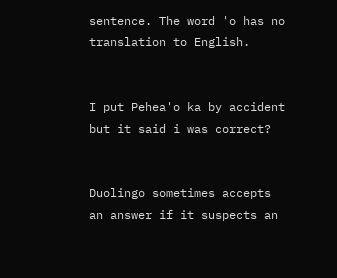sentence. The word 'o has no translation to English.


I put Pehea'o ka by accident but it said i was correct?


Duolingo sometimes accepts an answer if it suspects an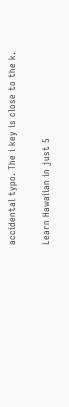accidental typo. The i key is close to the k.

Learn Hawaiian in just 5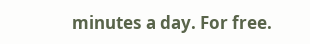minutes a day. For free.